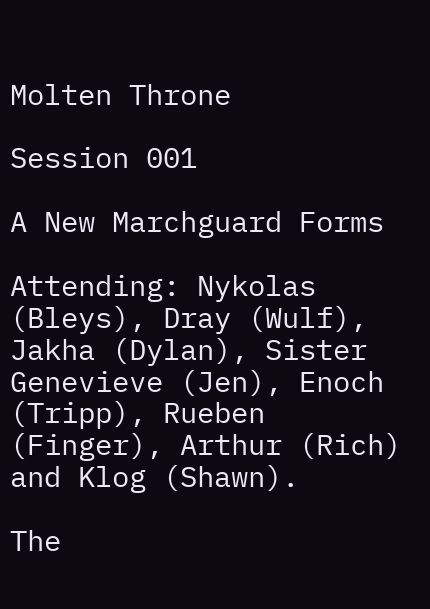Molten Throne

Session 001

A New Marchguard Forms

Attending: Nykolas (Bleys), Dray (Wulf), Jakha (Dylan), Sister Genevieve (Jen), Enoch (Tripp), Rueben (Finger), Arthur (Rich) and Klog (Shawn).

The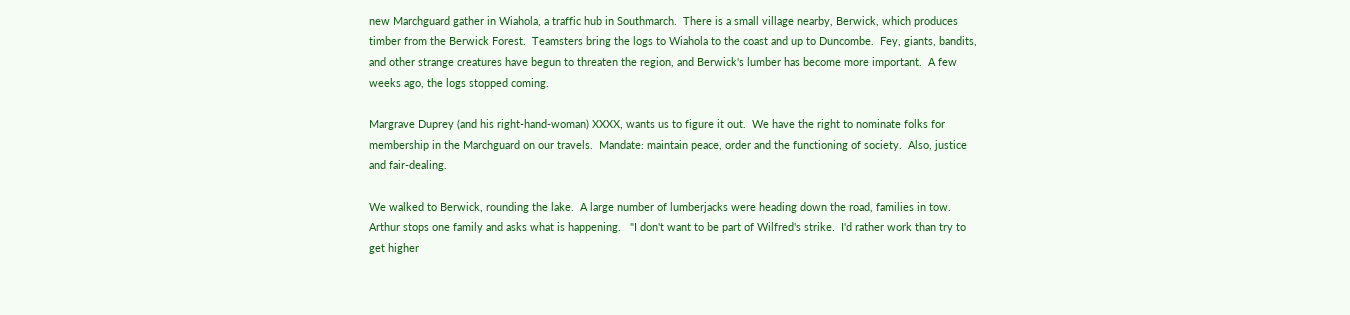new Marchguard gather in Wiahola, a traffic hub in Southmarch.  There is a small village nearby, Berwick, which produces timber from the Berwick Forest.  Teamsters bring the logs to Wiahola to the coast and up to Duncombe.  Fey, giants, bandits, and other strange creatures have begun to threaten the region, and Berwick's lumber has become more important.  A few weeks ago, the logs stopped coming.

Margrave Duprey (and his right-hand-woman) XXXX, wants us to figure it out.  We have the right to nominate folks for membership in the Marchguard on our travels.  Mandate: maintain peace, order and the functioning of society.  Also, justice and fair-dealing.

We walked to Berwick, rounding the lake.  A large number of lumberjacks were heading down the road, families in tow.  Arthur stops one family and asks what is happening.   "I don't want to be part of Wilfred's strike.  I'd rather work than try to get higher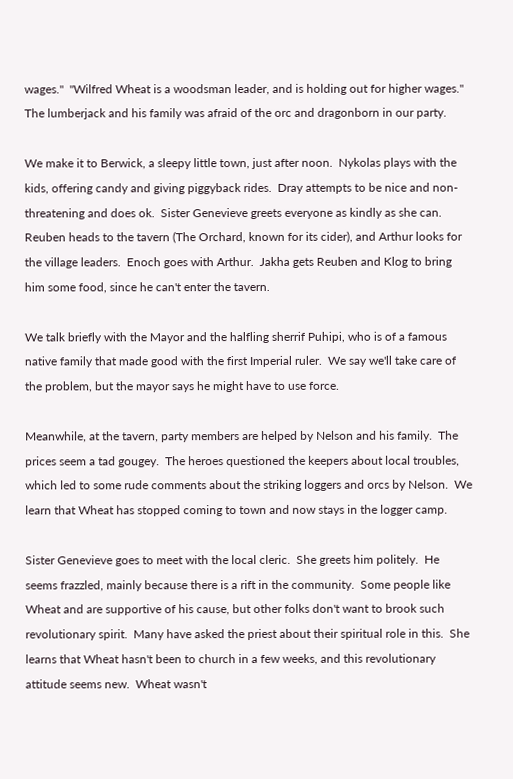wages."  "Wilfred Wheat is a woodsman leader, and is holding out for higher wages."  The lumberjack and his family was afraid of the orc and dragonborn in our party.

We make it to Berwick, a sleepy little town, just after noon.  Nykolas plays with the kids, offering candy and giving piggyback rides.  Dray attempts to be nice and non-threatening and does ok.  Sister Genevieve greets everyone as kindly as she can.  Reuben heads to the tavern (The Orchard, known for its cider), and Arthur looks for the village leaders.  Enoch goes with Arthur.  Jakha gets Reuben and Klog to bring him some food, since he can't enter the tavern.

We talk briefly with the Mayor and the halfling sherrif Puhipi, who is of a famous native family that made good with the first Imperial ruler.  We say we'll take care of the problem, but the mayor says he might have to use force.

Meanwhile, at the tavern, party members are helped by Nelson and his family.  The prices seem a tad gougey.  The heroes questioned the keepers about local troubles, which led to some rude comments about the striking loggers and orcs by Nelson.  We learn that Wheat has stopped coming to town and now stays in the logger camp.

Sister Genevieve goes to meet with the local cleric.  She greets him politely.  He seems frazzled, mainly because there is a rift in the community.  Some people like Wheat and are supportive of his cause, but other folks don't want to brook such revolutionary spirit.  Many have asked the priest about their spiritual role in this.  She learns that Wheat hasn't been to church in a few weeks, and this revolutionary attitude seems new.  Wheat wasn't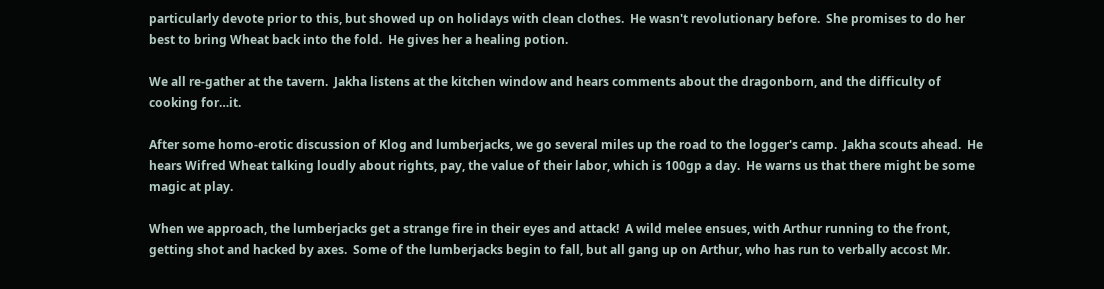particularly devote prior to this, but showed up on holidays with clean clothes.  He wasn't revolutionary before.  She promises to do her best to bring Wheat back into the fold.  He gives her a healing potion.

We all re-gather at the tavern.  Jakha listens at the kitchen window and hears comments about the dragonborn, and the difficulty of cooking for…it.

After some homo-erotic discussion of Klog and lumberjacks, we go several miles up the road to the logger's camp.  Jakha scouts ahead.  He hears Wifred Wheat talking loudly about rights, pay, the value of their labor, which is 100gp a day.  He warns us that there might be some magic at play.

When we approach, the lumberjacks get a strange fire in their eyes and attack!  A wild melee ensues, with Arthur running to the front, getting shot and hacked by axes.  Some of the lumberjacks begin to fall, but all gang up on Arthur, who has run to verbally accost Mr.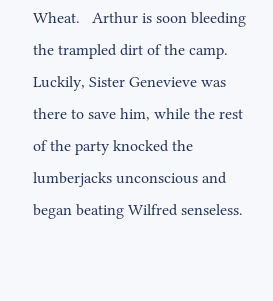Wheat.   Arthur is soon bleeding the trampled dirt of the camp.  Luckily, Sister Genevieve was there to save him, while the rest of the party knocked the lumberjacks unconscious and began beating Wilfred senseless.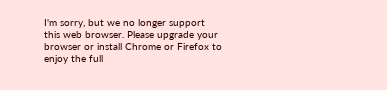I'm sorry, but we no longer support this web browser. Please upgrade your browser or install Chrome or Firefox to enjoy the full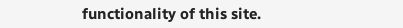functionality of this site.